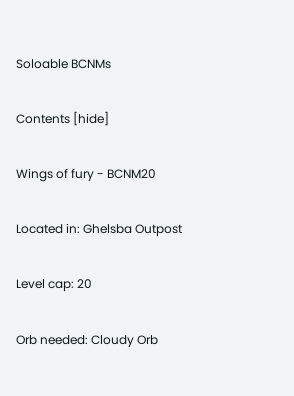Soloable BCNMs

Contents [hide]

Wings of fury - BCNM20

Located in: Ghelsba Outpost

Level cap: 20

Orb needed: Cloudy Orb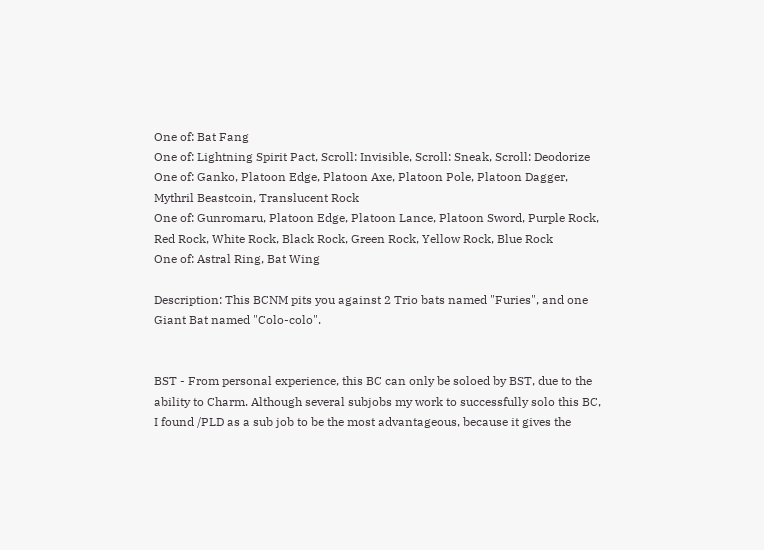One of: Bat Fang
One of: Lightning Spirit Pact, Scroll: Invisible, Scroll: Sneak, Scroll: Deodorize
One of: Ganko, Platoon Edge, Platoon Axe, Platoon Pole, Platoon Dagger, Mythril Beastcoin, Translucent Rock
One of: Gunromaru, Platoon Edge, Platoon Lance, Platoon Sword, Purple Rock, Red Rock, White Rock, Black Rock, Green Rock, Yellow Rock, Blue Rock
One of: Astral Ring, Bat Wing

Description: This BCNM pits you against 2 Trio bats named "Furies", and one Giant Bat named "Colo-colo".


BST - From personal experience, this BC can only be soloed by BST, due to the ability to Charm. Although several subjobs my work to successfully solo this BC, I found /PLD as a sub job to be the most advantageous, because it gives the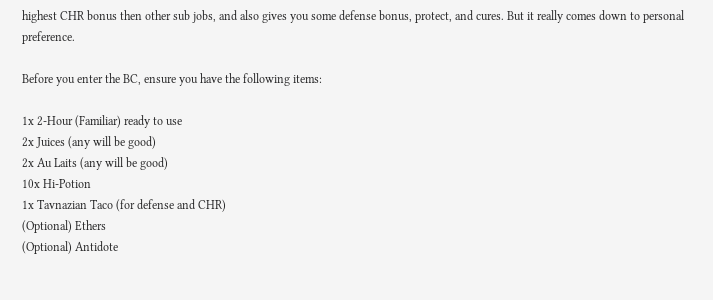highest CHR bonus then other sub jobs, and also gives you some defense bonus, protect, and cures. But it really comes down to personal preference.

Before you enter the BC, ensure you have the following items:

1x 2-Hour (Familiar) ready to use
2x Juices (any will be good)
2x Au Laits (any will be good)
10x Hi-Potion
1x Tavnazian Taco (for defense and CHR)
(Optional) Ethers
(Optional) Antidote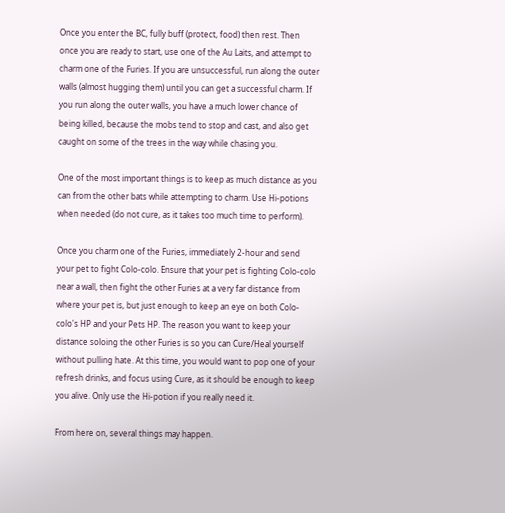Once you enter the BC, fully buff (protect, food) then rest. Then once you are ready to start, use one of the Au Laits, and attempt to charm one of the Furies. If you are unsuccessful, run along the outer walls (almost hugging them) until you can get a successful charm. If you run along the outer walls, you have a much lower chance of being killed, because the mobs tend to stop and cast, and also get caught on some of the trees in the way while chasing you.

One of the most important things is to keep as much distance as you can from the other bats while attempting to charm. Use Hi-potions when needed (do not cure, as it takes too much time to perform).

Once you charm one of the Furies, immediately 2-hour and send your pet to fight Colo-colo. Ensure that your pet is fighting Colo-colo near a wall, then fight the other Furies at a very far distance from where your pet is, but just enough to keep an eye on both Colo-colo's HP and your Pets HP. The reason you want to keep your distance soloing the other Furies is so you can Cure/Heal yourself without pulling hate. At this time, you would want to pop one of your refresh drinks, and focus using Cure, as it should be enough to keep you alive. Only use the Hi-potion if you really need it.

From here on, several things may happen.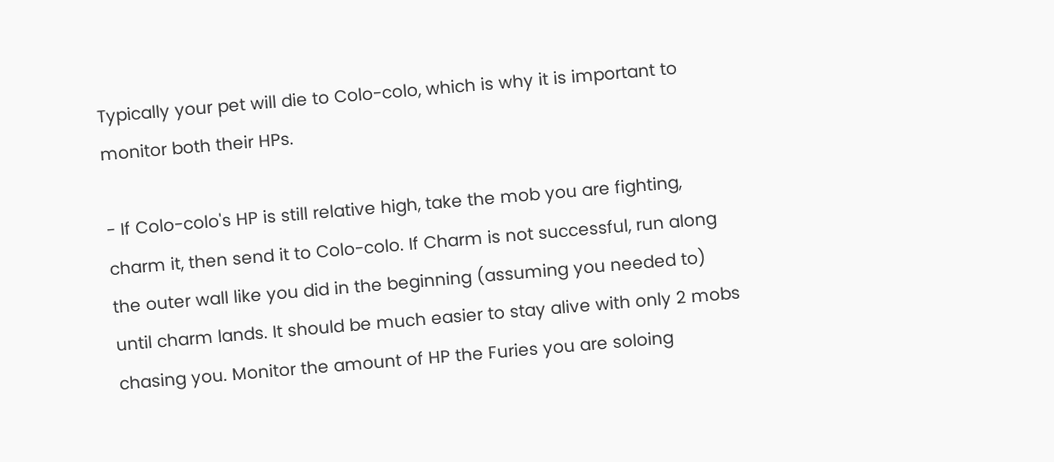Typically your pet will die to Colo-colo, which is why it is important to monitor both their HPs.

- If Colo-colo's HP is still relative high, take the mob you are fighting, charm it, then send it to Colo-colo. If Charm is not successful, run along the outer wall like you did in the beginning (assuming you needed to) until charm lands. It should be much easier to stay alive with only 2 mobs chasing you. Monitor the amount of HP the Furies you are soloing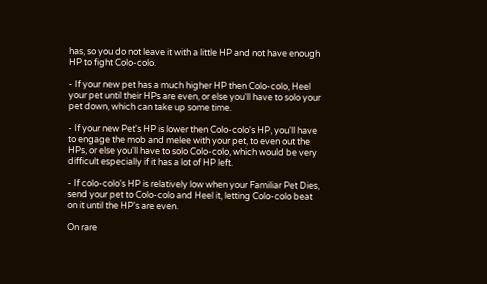has, so you do not leave it with a little HP and not have enough HP to fight Colo-colo.

- If your new pet has a much higher HP then Colo-colo, Heel your pet until their HPs are even, or else you'll have to solo your pet down, which can take up some time.

- If your new Pet's HP is lower then Colo-colo's HP, you'll have to engage the mob and melee with your pet, to even out the HPs, or else you'll have to solo Colo-colo, which would be very difficult especially if it has a lot of HP left.

- If colo-colo's HP is relatively low when your Familiar Pet Dies, send your pet to Colo-colo and Heel it, letting Colo-colo beat on it until the HP's are even.

On rare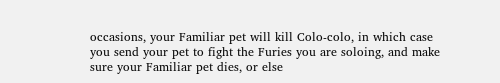occasions, your Familiar pet will kill Colo-colo, in which case you send your pet to fight the Furies you are soloing, and make sure your Familiar pet dies, or else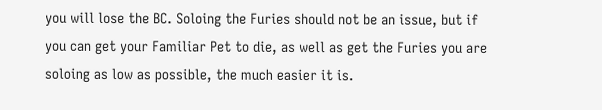you will lose the BC. Soloing the Furies should not be an issue, but if you can get your Familiar Pet to die, as well as get the Furies you are soloing as low as possible, the much easier it is.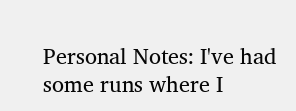Personal Notes: I've had some runs where I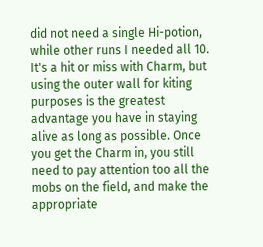did not need a single Hi-potion, while other runs I needed all 10. It's a hit or miss with Charm, but using the outer wall for kiting purposes is the greatest advantage you have in staying alive as long as possible. Once you get the Charm in, you still need to pay attention too all the mobs on the field, and make the appropriate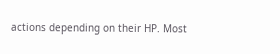actions depending on their HP. Most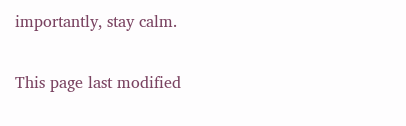importantly, stay calm.

This page last modified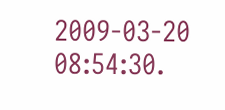2009-03-20 08:54:30.